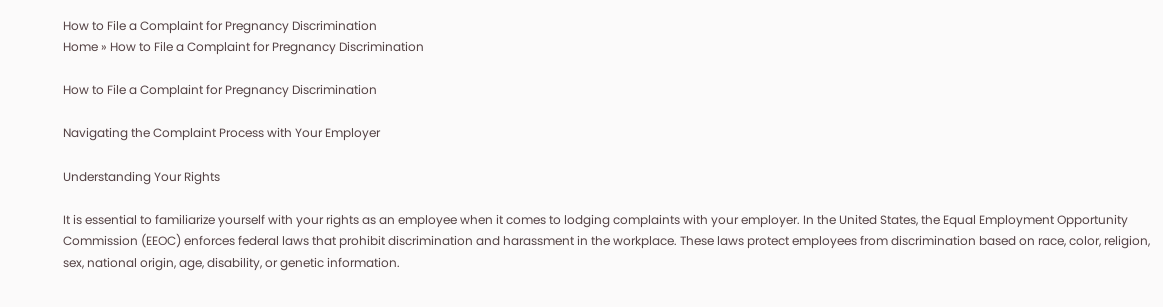How to File a Complaint for Pregnancy Discrimination
Home » How to File a Complaint for Pregnancy Discrimination

How to File a Complaint for Pregnancy Discrimination

Navigating the Complaint Process with Your Employer

Understanding Your Rights

It is essential to familiarize yourself with your rights as an employee when it comes to lodging complaints with your employer. In the United States, the Equal Employment Opportunity Commission (EEOC) enforces federal laws that prohibit discrimination and harassment in the workplace. These laws protect employees from discrimination based on race, color, religion, sex, national origin, age, disability, or genetic information.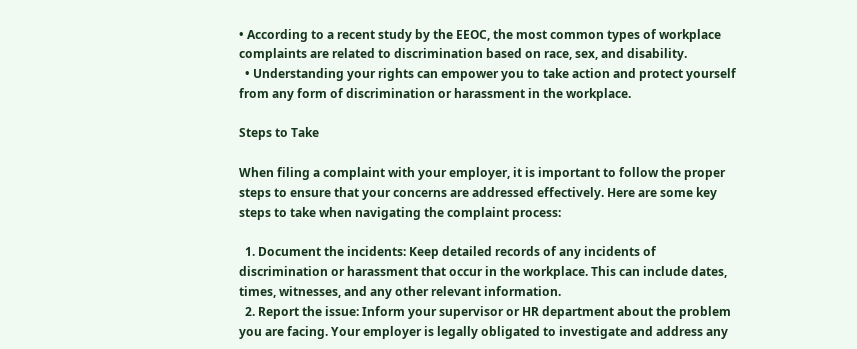• According to a recent study by the EEOC, the most common types of workplace complaints are related to discrimination based on race, sex, and disability.
  • Understanding your rights can empower you to take action and protect yourself from any form of discrimination or harassment in the workplace.

Steps to Take

When filing a complaint with your employer, it is important to follow the proper steps to ensure that your concerns are addressed effectively. Here are some key steps to take when navigating the complaint process:

  1. Document the incidents: Keep detailed records of any incidents of discrimination or harassment that occur in the workplace. This can include dates, times, witnesses, and any other relevant information.
  2. Report the issue: Inform your supervisor or HR department about the problem you are facing. Your employer is legally obligated to investigate and address any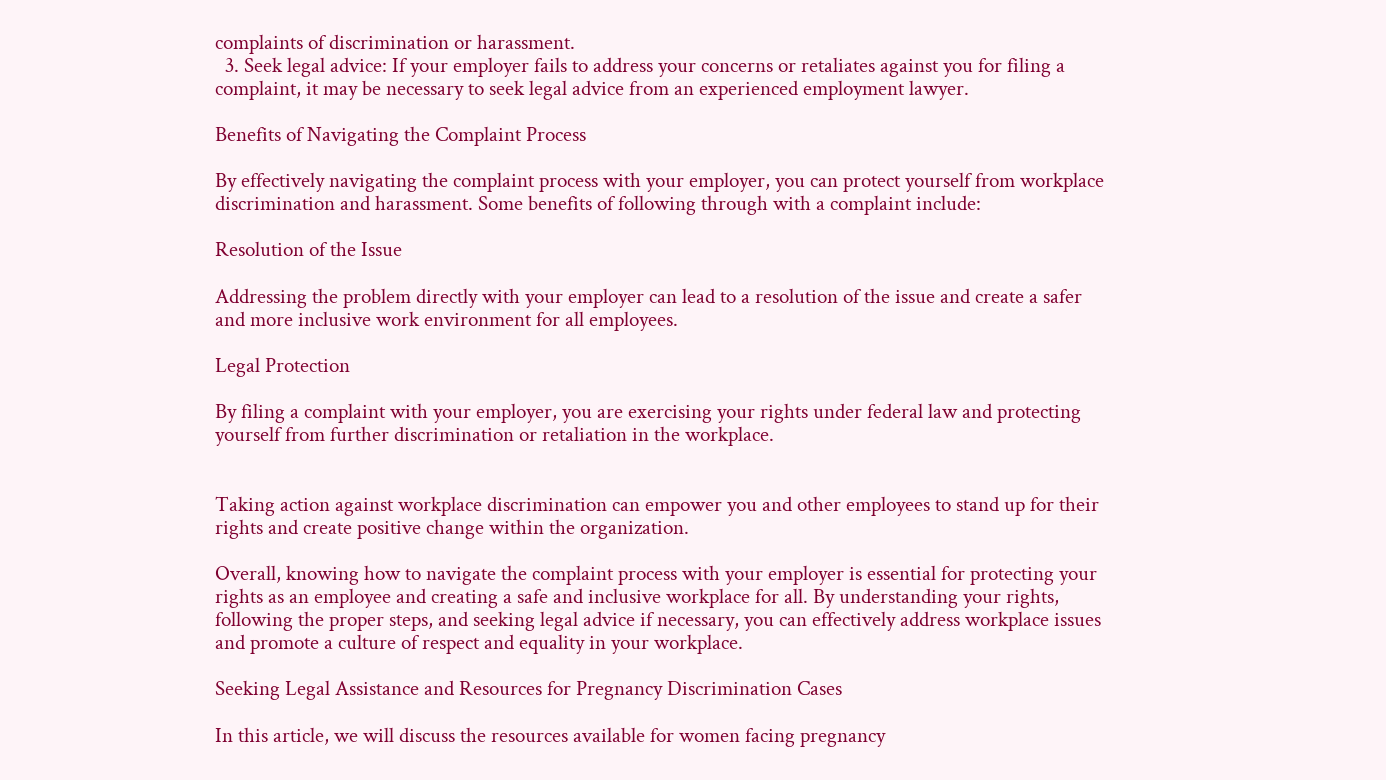complaints of discrimination or harassment.
  3. Seek legal advice: If your employer fails to address your concerns or retaliates against you for filing a complaint, it may be necessary to seek legal advice from an experienced employment lawyer.

Benefits of Navigating the Complaint Process

By effectively navigating the complaint process with your employer, you can protect yourself from workplace discrimination and harassment. Some benefits of following through with a complaint include:

Resolution of the Issue

Addressing the problem directly with your employer can lead to a resolution of the issue and create a safer and more inclusive work environment for all employees.

Legal Protection

By filing a complaint with your employer, you are exercising your rights under federal law and protecting yourself from further discrimination or retaliation in the workplace.


Taking action against workplace discrimination can empower you and other employees to stand up for their rights and create positive change within the organization.

Overall, knowing how to navigate the complaint process with your employer is essential for protecting your rights as an employee and creating a safe and inclusive workplace for all. By understanding your rights, following the proper steps, and seeking legal advice if necessary, you can effectively address workplace issues and promote a culture of respect and equality in your workplace.

Seeking Legal Assistance and Resources for Pregnancy Discrimination Cases

In this article, we will discuss the resources available for women facing pregnancy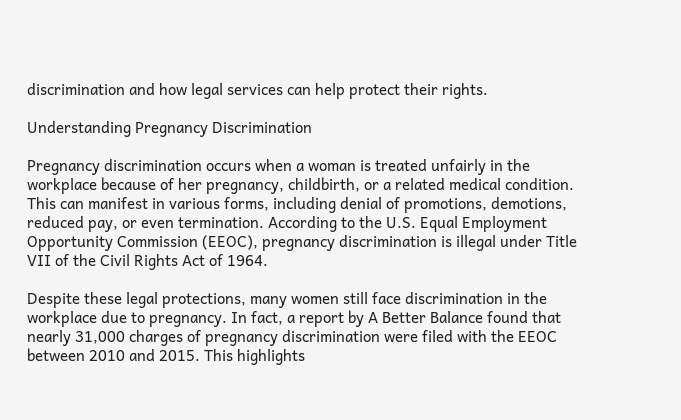discrimination and how legal services can help protect their rights.

Understanding Pregnancy Discrimination

Pregnancy discrimination occurs when a woman is treated unfairly in the workplace because of her pregnancy, childbirth, or a related medical condition. This can manifest in various forms, including denial of promotions, demotions, reduced pay, or even termination. According to the U.S. Equal Employment Opportunity Commission (EEOC), pregnancy discrimination is illegal under Title VII of the Civil Rights Act of 1964.

Despite these legal protections, many women still face discrimination in the workplace due to pregnancy. In fact, a report by A Better Balance found that nearly 31,000 charges of pregnancy discrimination were filed with the EEOC between 2010 and 2015. This highlights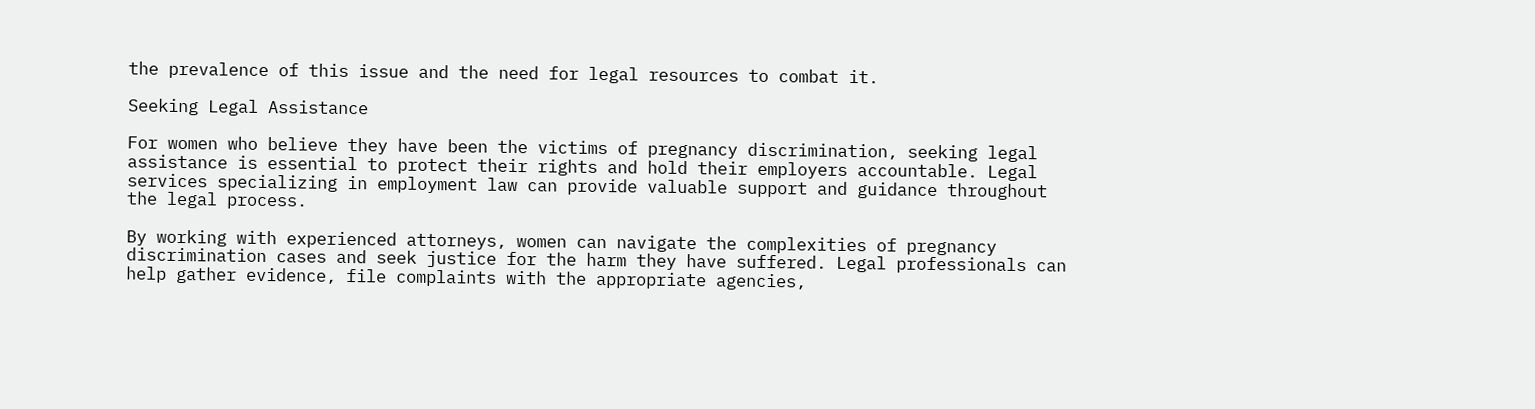the prevalence of this issue and the need for legal resources to combat it.

Seeking Legal Assistance

For women who believe they have been the victims of pregnancy discrimination, seeking legal assistance is essential to protect their rights and hold their employers accountable. Legal services specializing in employment law can provide valuable support and guidance throughout the legal process.

By working with experienced attorneys, women can navigate the complexities of pregnancy discrimination cases and seek justice for the harm they have suffered. Legal professionals can help gather evidence, file complaints with the appropriate agencies,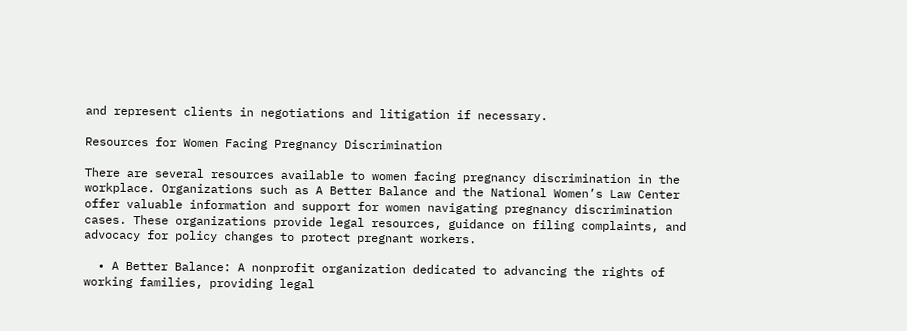and represent clients in negotiations and litigation if necessary.

Resources for Women Facing Pregnancy Discrimination

There are several resources available to women facing pregnancy discrimination in the workplace. Organizations such as A Better Balance and the National Women’s Law Center offer valuable information and support for women navigating pregnancy discrimination cases. These organizations provide legal resources, guidance on filing complaints, and advocacy for policy changes to protect pregnant workers.

  • A Better Balance: A nonprofit organization dedicated to advancing the rights of working families, providing legal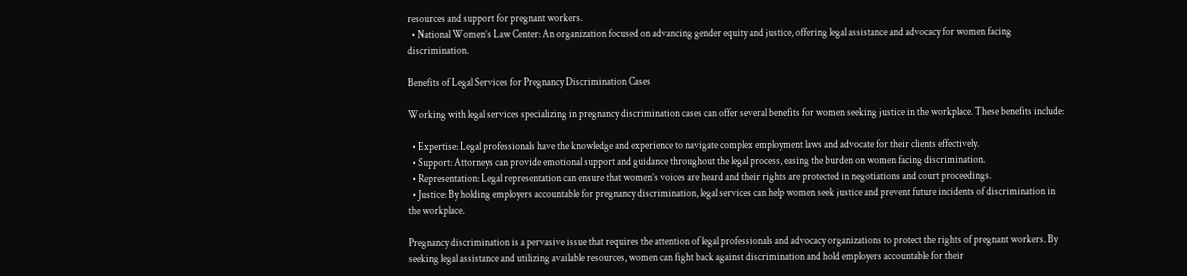resources and support for pregnant workers.
  • National Women’s Law Center: An organization focused on advancing gender equity and justice, offering legal assistance and advocacy for women facing discrimination.

Benefits of Legal Services for Pregnancy Discrimination Cases

Working with legal services specializing in pregnancy discrimination cases can offer several benefits for women seeking justice in the workplace. These benefits include:

  • Expertise: Legal professionals have the knowledge and experience to navigate complex employment laws and advocate for their clients effectively.
  • Support: Attorneys can provide emotional support and guidance throughout the legal process, easing the burden on women facing discrimination.
  • Representation: Legal representation can ensure that women’s voices are heard and their rights are protected in negotiations and court proceedings.
  • Justice: By holding employers accountable for pregnancy discrimination, legal services can help women seek justice and prevent future incidents of discrimination in the workplace.

Pregnancy discrimination is a pervasive issue that requires the attention of legal professionals and advocacy organizations to protect the rights of pregnant workers. By seeking legal assistance and utilizing available resources, women can fight back against discrimination and hold employers accountable for their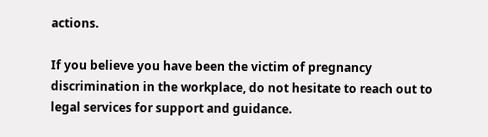actions.

If you believe you have been the victim of pregnancy discrimination in the workplace, do not hesitate to reach out to legal services for support and guidance.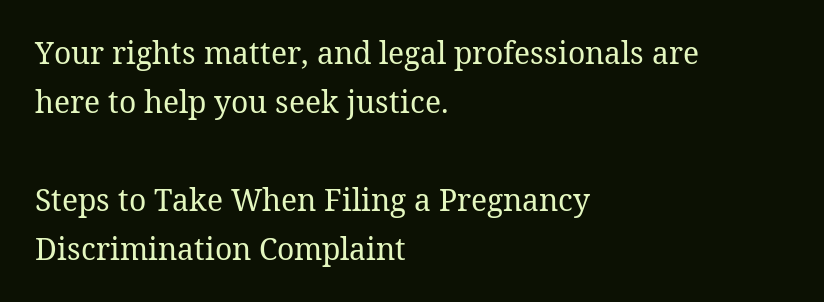Your rights matter, and legal professionals are here to help you seek justice.

Steps to Take When Filing a Pregnancy Discrimination Complaint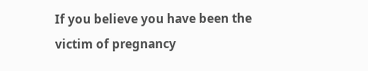If you believe you have been the victim of pregnancy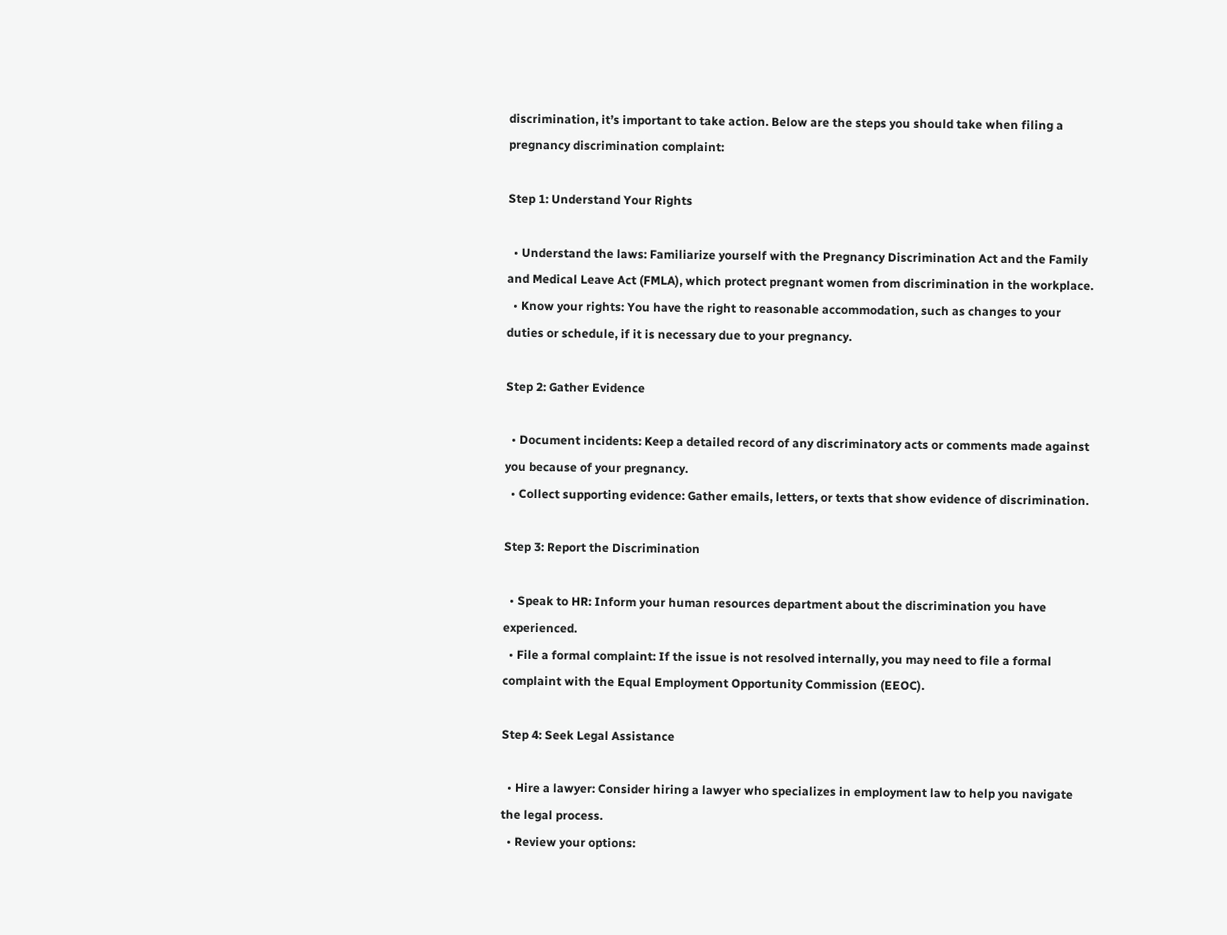discrimination, it’s important to take action. Below are the steps you should take when filing a pregnancy discrimination complaint:

Step 1: Understand Your Rights

  • Understand the laws: Familiarize yourself with the Pregnancy Discrimination Act and the Family and Medical Leave Act (FMLA), which protect pregnant women from discrimination in the workplace.
  • Know your rights: You have the right to reasonable accommodation, such as changes to your duties or schedule, if it is necessary due to your pregnancy.

Step 2: Gather Evidence

  • Document incidents: Keep a detailed record of any discriminatory acts or comments made against you because of your pregnancy.
  • Collect supporting evidence: Gather emails, letters, or texts that show evidence of discrimination.

Step 3: Report the Discrimination

  • Speak to HR: Inform your human resources department about the discrimination you have experienced.
  • File a formal complaint: If the issue is not resolved internally, you may need to file a formal complaint with the Equal Employment Opportunity Commission (EEOC).

Step 4: Seek Legal Assistance

  • Hire a lawyer: Consider hiring a lawyer who specializes in employment law to help you navigate the legal process.
  • Review your options: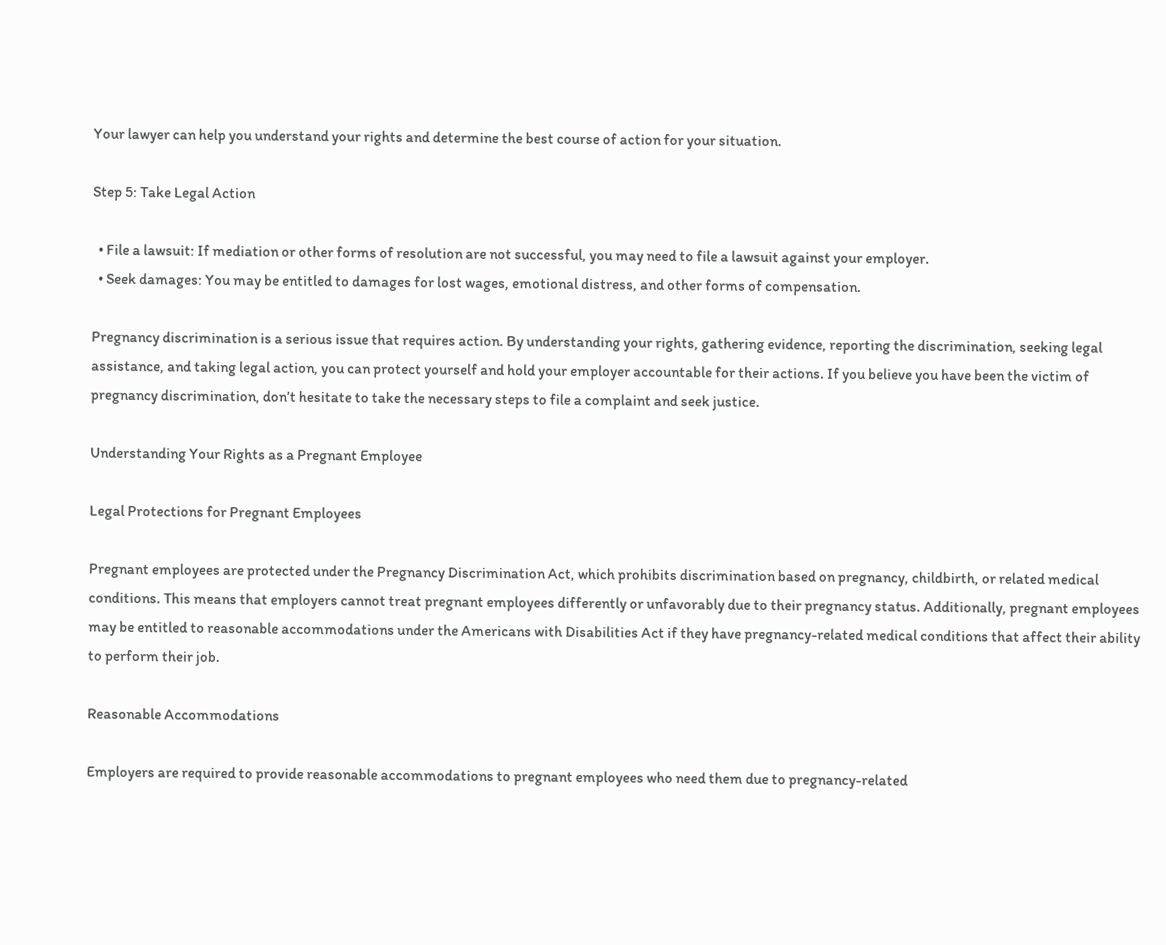Your lawyer can help you understand your rights and determine the best course of action for your situation.

Step 5: Take Legal Action

  • File a lawsuit: If mediation or other forms of resolution are not successful, you may need to file a lawsuit against your employer.
  • Seek damages: You may be entitled to damages for lost wages, emotional distress, and other forms of compensation.

Pregnancy discrimination is a serious issue that requires action. By understanding your rights, gathering evidence, reporting the discrimination, seeking legal assistance, and taking legal action, you can protect yourself and hold your employer accountable for their actions. If you believe you have been the victim of pregnancy discrimination, don’t hesitate to take the necessary steps to file a complaint and seek justice.

Understanding Your Rights as a Pregnant Employee

Legal Protections for Pregnant Employees

Pregnant employees are protected under the Pregnancy Discrimination Act, which prohibits discrimination based on pregnancy, childbirth, or related medical conditions. This means that employers cannot treat pregnant employees differently or unfavorably due to their pregnancy status. Additionally, pregnant employees may be entitled to reasonable accommodations under the Americans with Disabilities Act if they have pregnancy-related medical conditions that affect their ability to perform their job.

Reasonable Accommodations

Employers are required to provide reasonable accommodations to pregnant employees who need them due to pregnancy-related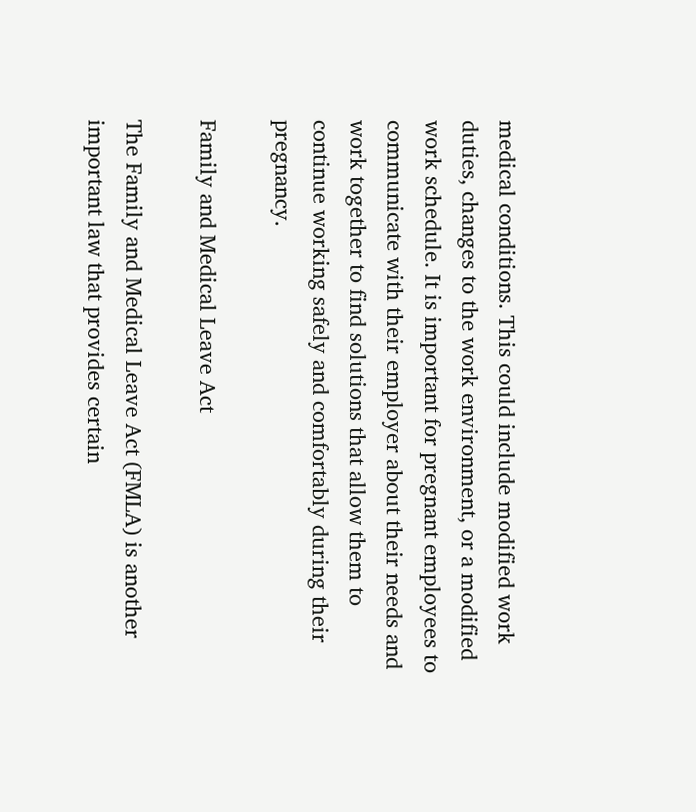medical conditions. This could include modified work duties, changes to the work environment, or a modified work schedule. It is important for pregnant employees to communicate with their employer about their needs and work together to find solutions that allow them to continue working safely and comfortably during their pregnancy.

Family and Medical Leave Act

The Family and Medical Leave Act (FMLA) is another important law that provides certain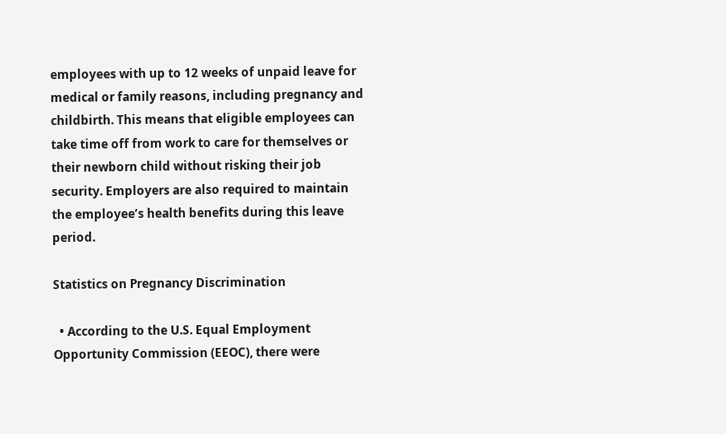employees with up to 12 weeks of unpaid leave for medical or family reasons, including pregnancy and childbirth. This means that eligible employees can take time off from work to care for themselves or their newborn child without risking their job security. Employers are also required to maintain the employee’s health benefits during this leave period.

Statistics on Pregnancy Discrimination

  • According to the U.S. Equal Employment Opportunity Commission (EEOC), there were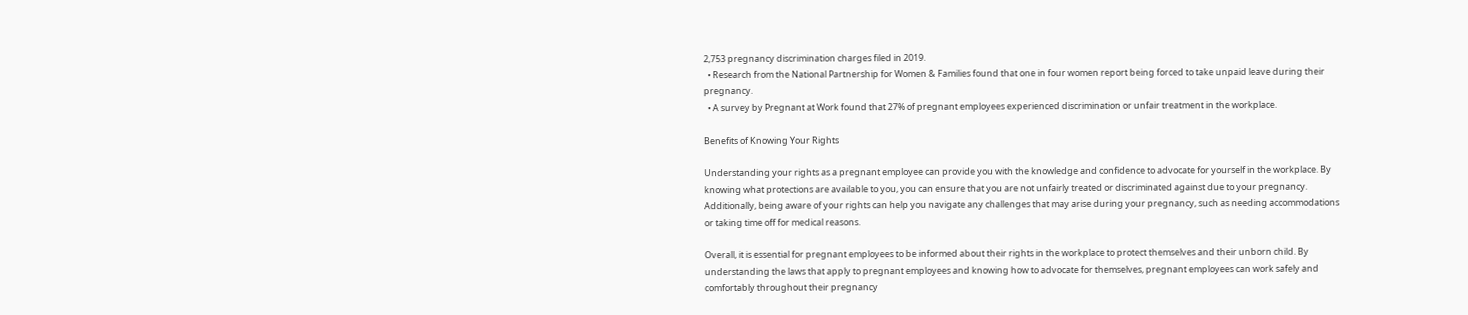2,753 pregnancy discrimination charges filed in 2019.
  • Research from the National Partnership for Women & Families found that one in four women report being forced to take unpaid leave during their pregnancy.
  • A survey by Pregnant at Work found that 27% of pregnant employees experienced discrimination or unfair treatment in the workplace.

Benefits of Knowing Your Rights

Understanding your rights as a pregnant employee can provide you with the knowledge and confidence to advocate for yourself in the workplace. By knowing what protections are available to you, you can ensure that you are not unfairly treated or discriminated against due to your pregnancy. Additionally, being aware of your rights can help you navigate any challenges that may arise during your pregnancy, such as needing accommodations or taking time off for medical reasons.

Overall, it is essential for pregnant employees to be informed about their rights in the workplace to protect themselves and their unborn child. By understanding the laws that apply to pregnant employees and knowing how to advocate for themselves, pregnant employees can work safely and comfortably throughout their pregnancy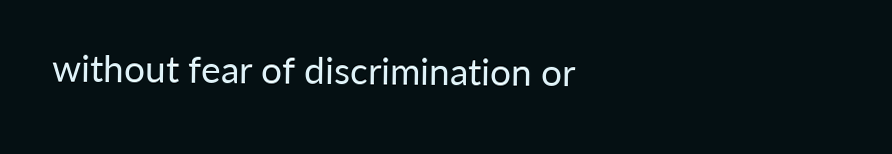without fear of discrimination or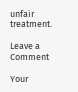unfair treatment.

Leave a Comment

Your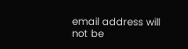email address will not be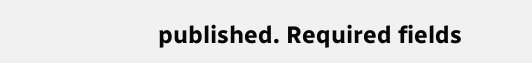published. Required fields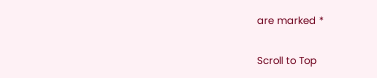are marked *

Scroll to Top